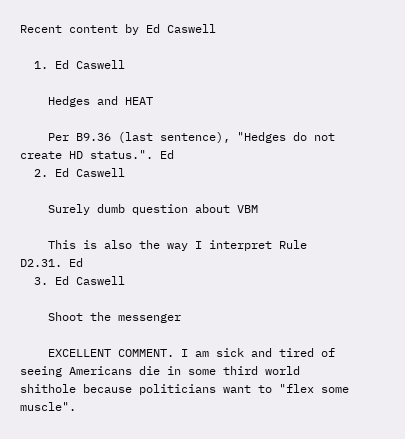Recent content by Ed Caswell

  1. Ed Caswell

    Hedges and HEAT

    Per B9.36 (last sentence), "Hedges do not create HD status.". Ed
  2. Ed Caswell

    Surely dumb question about VBM

    This is also the way I interpret Rule D2.31. Ed
  3. Ed Caswell

    Shoot the messenger

    EXCELLENT COMMENT. I am sick and tired of seeing Americans die in some third world shithole because politicians want to "flex some muscle".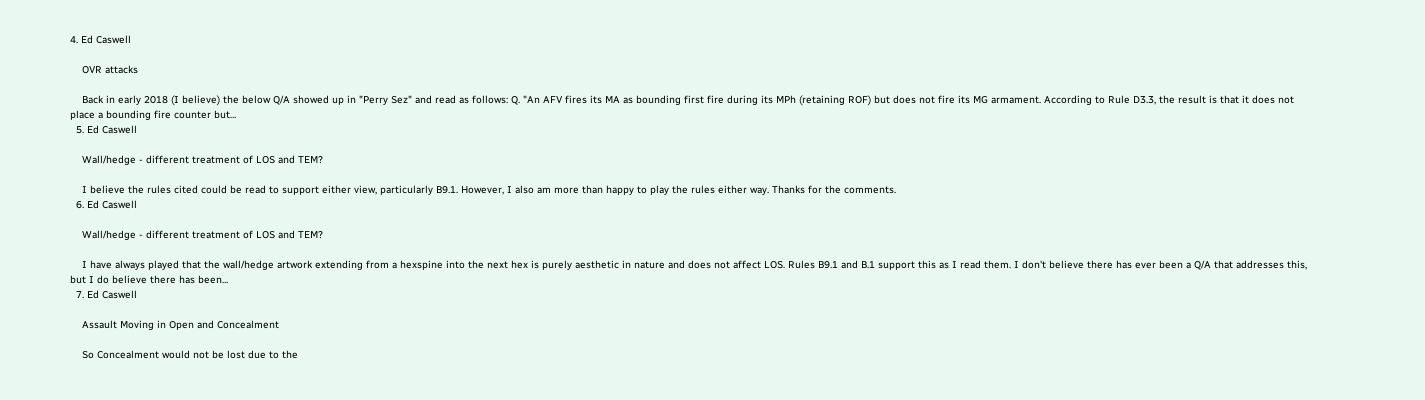4. Ed Caswell

    OVR attacks

    Back in early 2018 (I believe) the below Q/A showed up in "Perry Sez" and read as follows: Q. "An AFV fires its MA as bounding first fire during its MPh (retaining ROF) but does not fire its MG armament. According to Rule D3.3, the result is that it does not place a bounding fire counter but...
  5. Ed Caswell

    Wall/hedge - different treatment of LOS and TEM?

    I believe the rules cited could be read to support either view, particularly B9.1. However, I also am more than happy to play the rules either way. Thanks for the comments.
  6. Ed Caswell

    Wall/hedge - different treatment of LOS and TEM?

    I have always played that the wall/hedge artwork extending from a hexspine into the next hex is purely aesthetic in nature and does not affect LOS. Rules B9.1 and B.1 support this as I read them. I don't believe there has ever been a Q/A that addresses this, but I do believe there has been...
  7. Ed Caswell

    Assault Moving in Open and Concealment

    So Concealment would not be lost due to the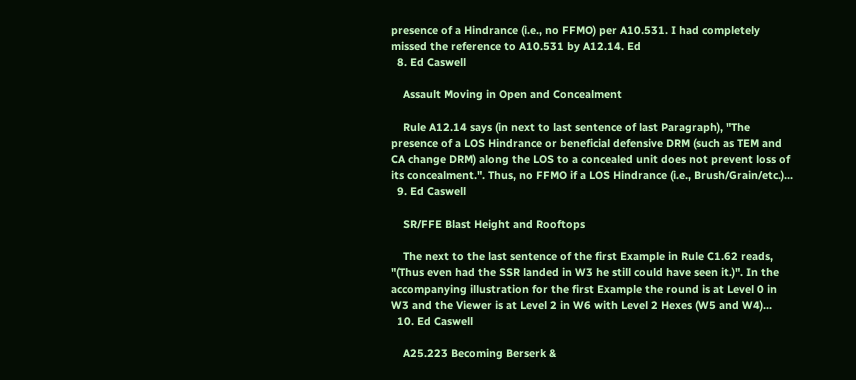presence of a Hindrance (i.e., no FFMO) per A10.531. I had completely missed the reference to A10.531 by A12.14. Ed
  8. Ed Caswell

    Assault Moving in Open and Concealment

    Rule A12.14 says (in next to last sentence of last Paragraph), "The presence of a LOS Hindrance or beneficial defensive DRM (such as TEM and CA change DRM) along the LOS to a concealed unit does not prevent loss of its concealment.". Thus, no FFMO if a LOS Hindrance (i.e., Brush/Grain/etc.)...
  9. Ed Caswell

    SR/FFE Blast Height and Rooftops

    The next to the last sentence of the first Example in Rule C1.62 reads, "(Thus even had the SSR landed in W3 he still could have seen it.)". In the accompanying illustration for the first Example the round is at Level 0 in W3 and the Viewer is at Level 2 in W6 with Level 2 Hexes (W5 and W4)...
  10. Ed Caswell

    A25.223 Becoming Berserk &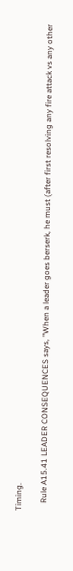Timing.

    Rule A15.41 LEADER CONSEQUENCES says, "When a leader goes berserk, he must (after first resolving any fire attack vs any other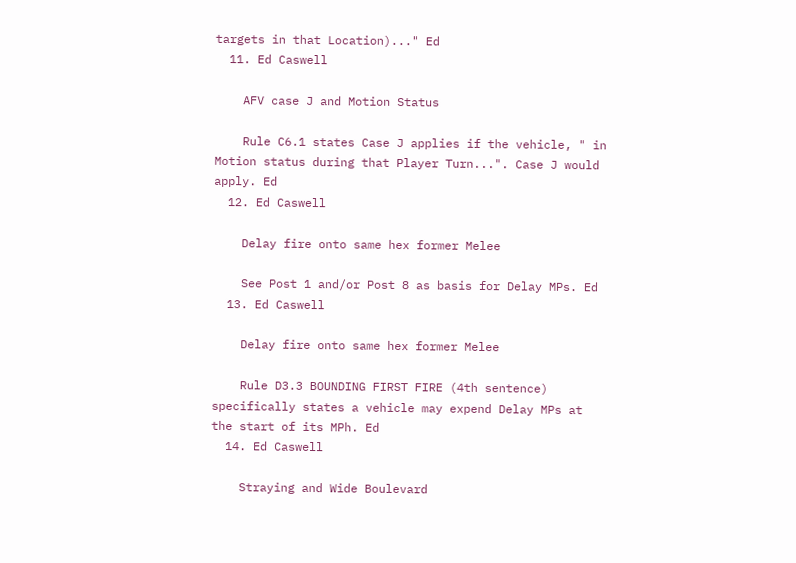targets in that Location)..." Ed
  11. Ed Caswell

    AFV case J and Motion Status

    Rule C6.1 states Case J applies if the vehicle, " in Motion status during that Player Turn...". Case J would apply. Ed
  12. Ed Caswell

    Delay fire onto same hex former Melee

    See Post 1 and/or Post 8 as basis for Delay MPs. Ed
  13. Ed Caswell

    Delay fire onto same hex former Melee

    Rule D3.3 BOUNDING FIRST FIRE (4th sentence) specifically states a vehicle may expend Delay MPs at the start of its MPh. Ed
  14. Ed Caswell

    Straying and Wide Boulevard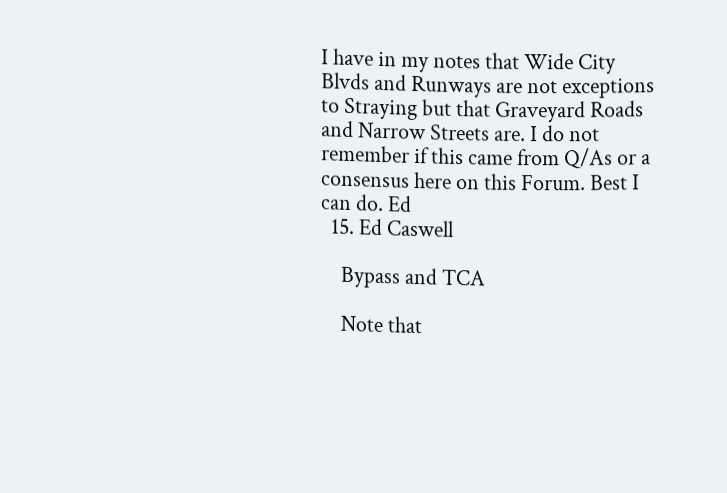I have in my notes that Wide City Blvds and Runways are not exceptions to Straying but that Graveyard Roads and Narrow Streets are. I do not remember if this came from Q/As or a consensus here on this Forum. Best I can do. Ed
  15. Ed Caswell

    Bypass and TCA

    Note that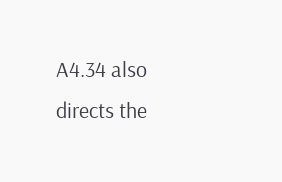A4.34 also directs the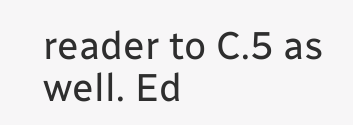reader to C.5 as well. Ed